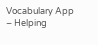Vocabulary App – Helping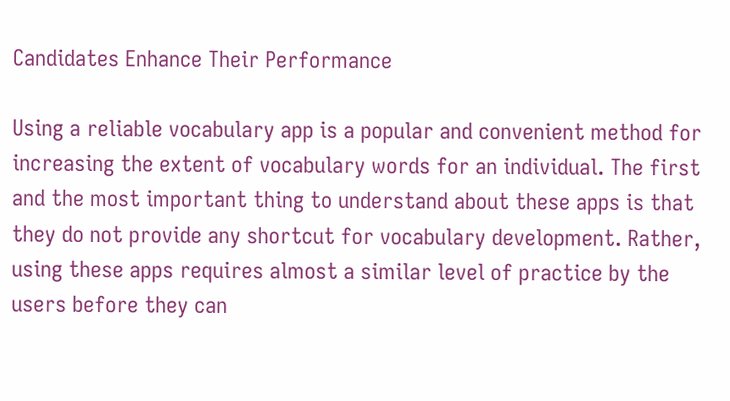Candidates Enhance Their Performance

Using a reliable vocabulary app is a popular and convenient method for increasing the extent of vocabulary words for an individual. The first and the most important thing to understand about these apps is that they do not provide any shortcut for vocabulary development. Rather, using these apps requires almost a similar level of practice by the users before they can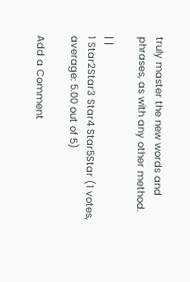truly master the new words and phrases, as with any other method.

| |
1 Star2Star3 Star4 Star5Star (1 votes, average: 5.00 out of 5)

Add a Comment